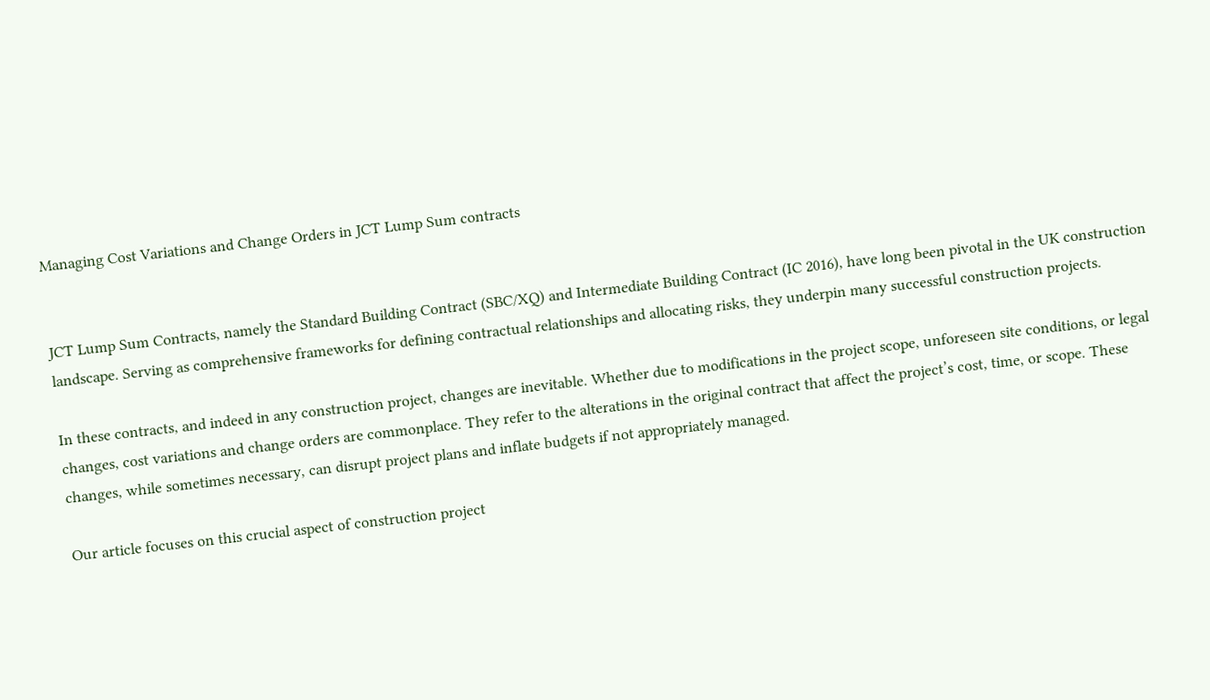Managing Cost Variations and Change Orders in JCT Lump Sum contracts


JCT Lump Sum Contracts, namely the Standard Building Contract (SBC/XQ) and Intermediate Building Contract (IC 2016), have long been pivotal in the UK construction landscape. Serving as comprehensive frameworks for defining contractual relationships and allocating risks, they underpin many successful construction projects.

In these contracts, and indeed in any construction project, changes are inevitable. Whether due to modifications in the project scope, unforeseen site conditions, or legal changes, cost variations and change orders are commonplace. They refer to the alterations in the original contract that affect the project’s cost, time, or scope. These changes, while sometimes necessary, can disrupt project plans and inflate budgets if not appropriately managed.

Our article focuses on this crucial aspect of construction project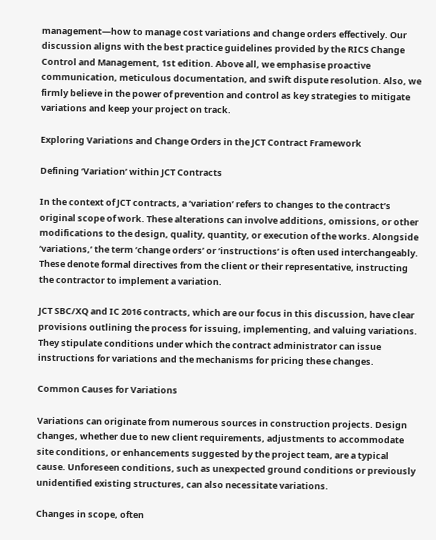management—how to manage cost variations and change orders effectively. Our discussion aligns with the best practice guidelines provided by the RICS Change Control and Management, 1st edition. Above all, we emphasise proactive communication, meticulous documentation, and swift dispute resolution. Also, we firmly believe in the power of prevention and control as key strategies to mitigate variations and keep your project on track.

Exploring Variations and Change Orders in the JCT Contract Framework

Defining ‘Variation’ within JCT Contracts

In the context of JCT contracts, a ‘variation’ refers to changes to the contract’s original scope of work. These alterations can involve additions, omissions, or other modifications to the design, quality, quantity, or execution of the works. Alongside ‘variations,’ the term ‘change orders’ or ‘instructions’ is often used interchangeably. These denote formal directives from the client or their representative, instructing the contractor to implement a variation.

JCT SBC/XQ and IC 2016 contracts, which are our focus in this discussion, have clear provisions outlining the process for issuing, implementing, and valuing variations. They stipulate conditions under which the contract administrator can issue instructions for variations and the mechanisms for pricing these changes.

Common Causes for Variations

Variations can originate from numerous sources in construction projects. Design changes, whether due to new client requirements, adjustments to accommodate site conditions, or enhancements suggested by the project team, are a typical cause. Unforeseen conditions, such as unexpected ground conditions or previously unidentified existing structures, can also necessitate variations.

Changes in scope, often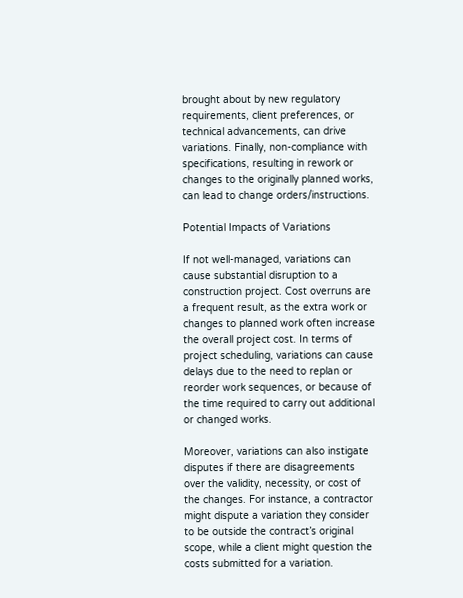brought about by new regulatory requirements, client preferences, or technical advancements, can drive variations. Finally, non-compliance with specifications, resulting in rework or changes to the originally planned works, can lead to change orders/instructions.

Potential Impacts of Variations

If not well-managed, variations can cause substantial disruption to a construction project. Cost overruns are a frequent result, as the extra work or changes to planned work often increase the overall project cost. In terms of project scheduling, variations can cause delays due to the need to replan or reorder work sequences, or because of the time required to carry out additional or changed works.

Moreover, variations can also instigate disputes if there are disagreements over the validity, necessity, or cost of the changes. For instance, a contractor might dispute a variation they consider to be outside the contract’s original scope, while a client might question the costs submitted for a variation.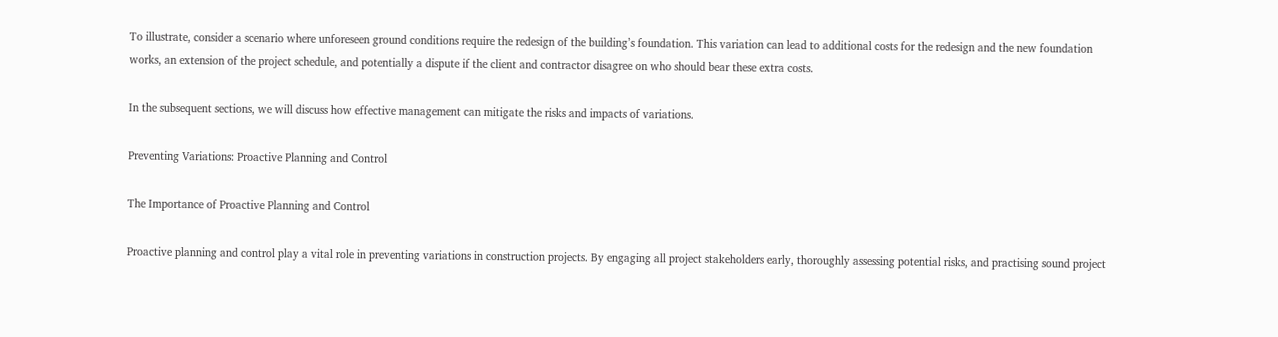To illustrate, consider a scenario where unforeseen ground conditions require the redesign of the building’s foundation. This variation can lead to additional costs for the redesign and the new foundation works, an extension of the project schedule, and potentially a dispute if the client and contractor disagree on who should bear these extra costs.

In the subsequent sections, we will discuss how effective management can mitigate the risks and impacts of variations.

Preventing Variations: Proactive Planning and Control

The Importance of Proactive Planning and Control

Proactive planning and control play a vital role in preventing variations in construction projects. By engaging all project stakeholders early, thoroughly assessing potential risks, and practising sound project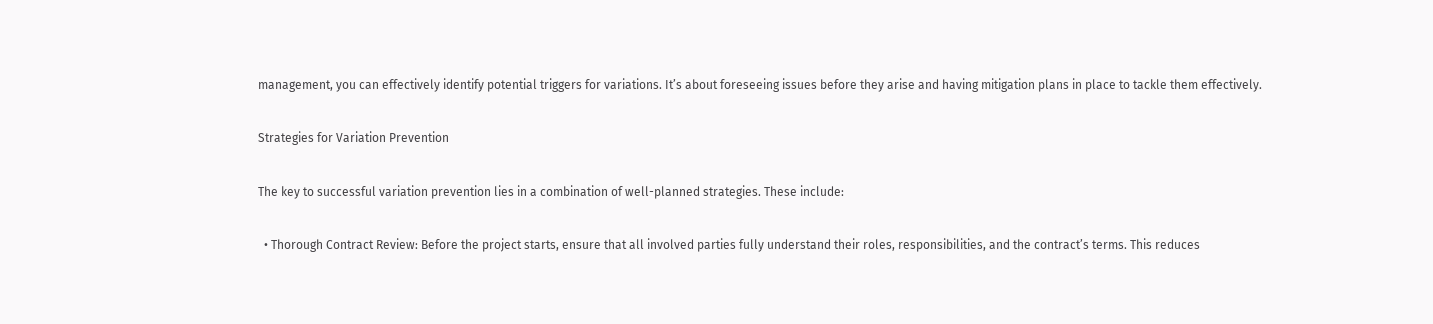management, you can effectively identify potential triggers for variations. It’s about foreseeing issues before they arise and having mitigation plans in place to tackle them effectively.

Strategies for Variation Prevention

The key to successful variation prevention lies in a combination of well-planned strategies. These include:

  • Thorough Contract Review: Before the project starts, ensure that all involved parties fully understand their roles, responsibilities, and the contract’s terms. This reduces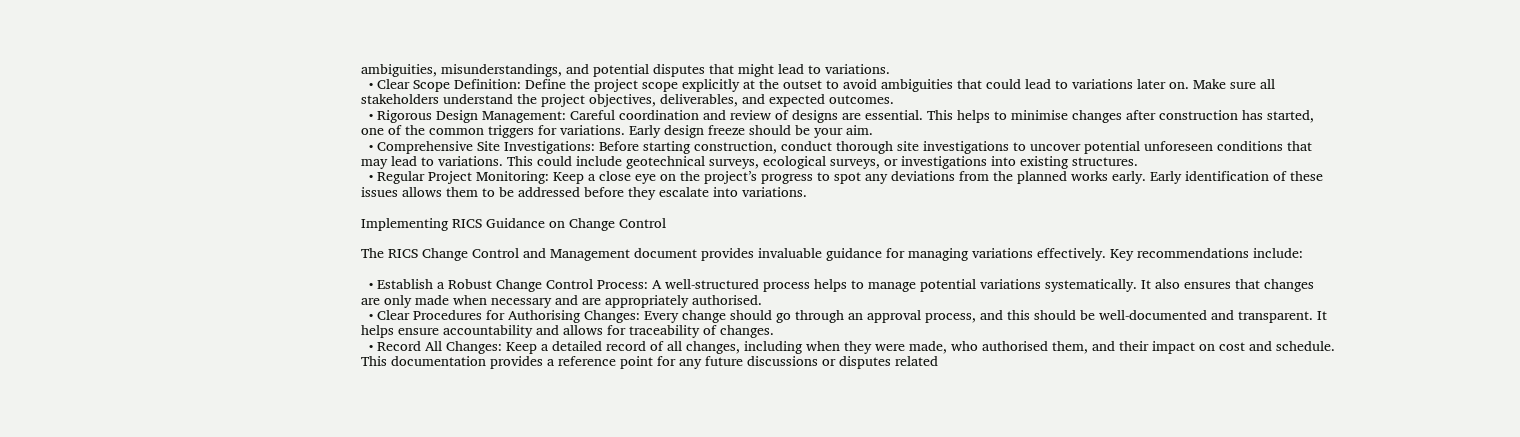ambiguities, misunderstandings, and potential disputes that might lead to variations.
  • Clear Scope Definition: Define the project scope explicitly at the outset to avoid ambiguities that could lead to variations later on. Make sure all stakeholders understand the project objectives, deliverables, and expected outcomes.
  • Rigorous Design Management: Careful coordination and review of designs are essential. This helps to minimise changes after construction has started, one of the common triggers for variations. Early design freeze should be your aim.
  • Comprehensive Site Investigations: Before starting construction, conduct thorough site investigations to uncover potential unforeseen conditions that may lead to variations. This could include geotechnical surveys, ecological surveys, or investigations into existing structures.
  • Regular Project Monitoring: Keep a close eye on the project’s progress to spot any deviations from the planned works early. Early identification of these issues allows them to be addressed before they escalate into variations.

Implementing RICS Guidance on Change Control

The RICS Change Control and Management document provides invaluable guidance for managing variations effectively. Key recommendations include:

  • Establish a Robust Change Control Process: A well-structured process helps to manage potential variations systematically. It also ensures that changes are only made when necessary and are appropriately authorised.
  • Clear Procedures for Authorising Changes: Every change should go through an approval process, and this should be well-documented and transparent. It helps ensure accountability and allows for traceability of changes.
  • Record All Changes: Keep a detailed record of all changes, including when they were made, who authorised them, and their impact on cost and schedule. This documentation provides a reference point for any future discussions or disputes related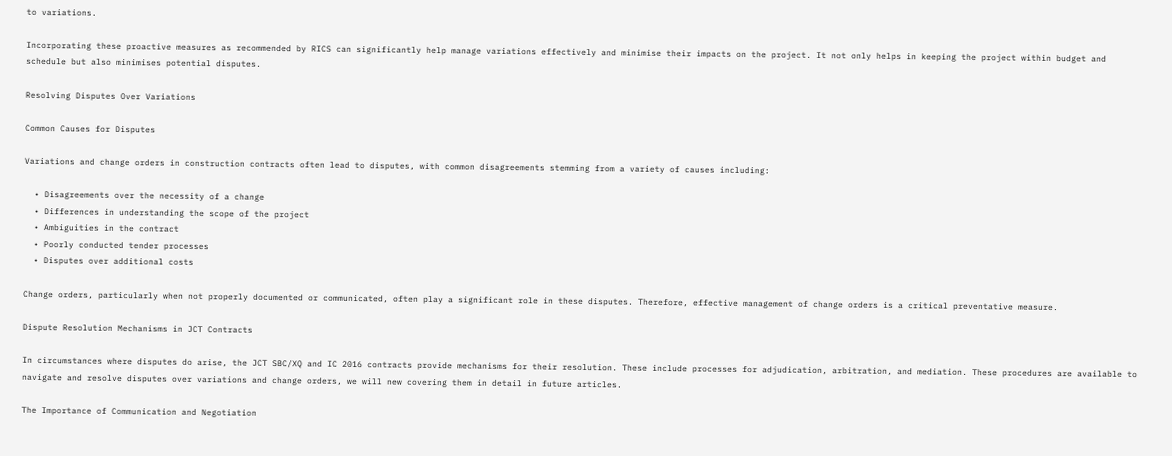to variations.

Incorporating these proactive measures as recommended by RICS can significantly help manage variations effectively and minimise their impacts on the project. It not only helps in keeping the project within budget and schedule but also minimises potential disputes.

Resolving Disputes Over Variations

Common Causes for Disputes

Variations and change orders in construction contracts often lead to disputes, with common disagreements stemming from a variety of causes including:

  • Disagreements over the necessity of a change
  • Differences in understanding the scope of the project
  • Ambiguities in the contract
  • Poorly conducted tender processes
  • Disputes over additional costs

Change orders, particularly when not properly documented or communicated, often play a significant role in these disputes. Therefore, effective management of change orders is a critical preventative measure.

Dispute Resolution Mechanisms in JCT Contracts

In circumstances where disputes do arise, the JCT SBC/XQ and IC 2016 contracts provide mechanisms for their resolution. These include processes for adjudication, arbitration, and mediation. These procedures are available to navigate and resolve disputes over variations and change orders, we will new covering them in detail in future articles.

The Importance of Communication and Negotiation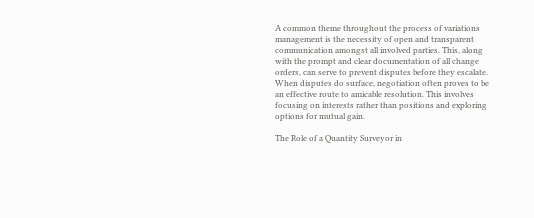A common theme throughout the process of variations management is the necessity of open and transparent communication amongst all involved parties. This, along with the prompt and clear documentation of all change orders, can serve to prevent disputes before they escalate. When disputes do surface, negotiation often proves to be an effective route to amicable resolution. This involves focusing on interests rather than positions and exploring options for mutual gain.

The Role of a Quantity Surveyor in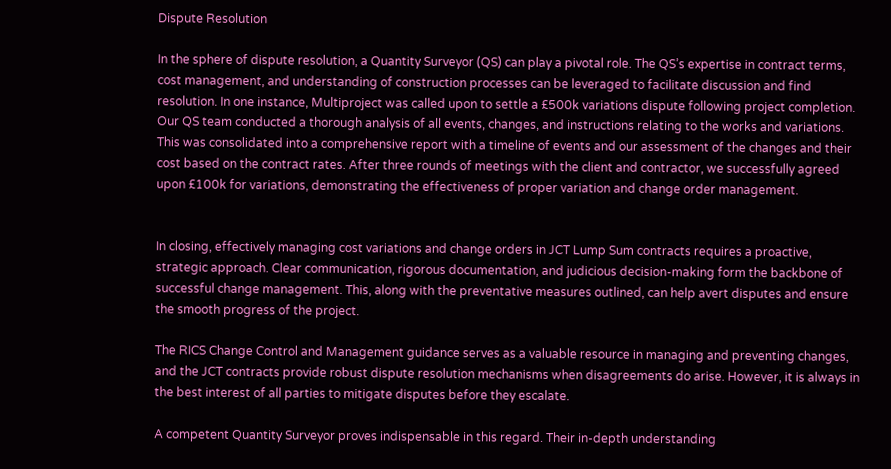Dispute Resolution

In the sphere of dispute resolution, a Quantity Surveyor (QS) can play a pivotal role. The QS’s expertise in contract terms, cost management, and understanding of construction processes can be leveraged to facilitate discussion and find resolution. In one instance, Multiproject was called upon to settle a £500k variations dispute following project completion. Our QS team conducted a thorough analysis of all events, changes, and instructions relating to the works and variations. This was consolidated into a comprehensive report with a timeline of events and our assessment of the changes and their cost based on the contract rates. After three rounds of meetings with the client and contractor, we successfully agreed upon £100k for variations, demonstrating the effectiveness of proper variation and change order management.


In closing, effectively managing cost variations and change orders in JCT Lump Sum contracts requires a proactive, strategic approach. Clear communication, rigorous documentation, and judicious decision-making form the backbone of successful change management. This, along with the preventative measures outlined, can help avert disputes and ensure the smooth progress of the project.

The RICS Change Control and Management guidance serves as a valuable resource in managing and preventing changes, and the JCT contracts provide robust dispute resolution mechanisms when disagreements do arise. However, it is always in the best interest of all parties to mitigate disputes before they escalate.

A competent Quantity Surveyor proves indispensable in this regard. Their in-depth understanding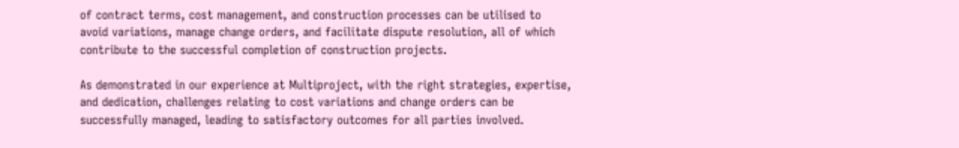of contract terms, cost management, and construction processes can be utilised to avoid variations, manage change orders, and facilitate dispute resolution, all of which contribute to the successful completion of construction projects.

As demonstrated in our experience at Multiproject, with the right strategies, expertise, and dedication, challenges relating to cost variations and change orders can be successfully managed, leading to satisfactory outcomes for all parties involved.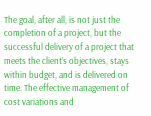The goal, after all, is not just the completion of a project, but the successful delivery of a project that meets the client’s objectives, stays within budget, and is delivered on time. The effective management of cost variations and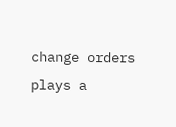change orders plays a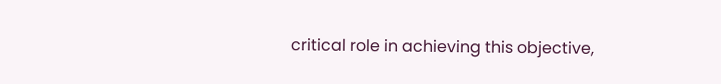critical role in achieving this objective,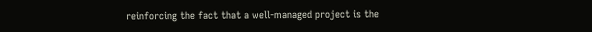reinforcing the fact that a well-managed project is the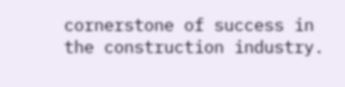cornerstone of success in the construction industry.